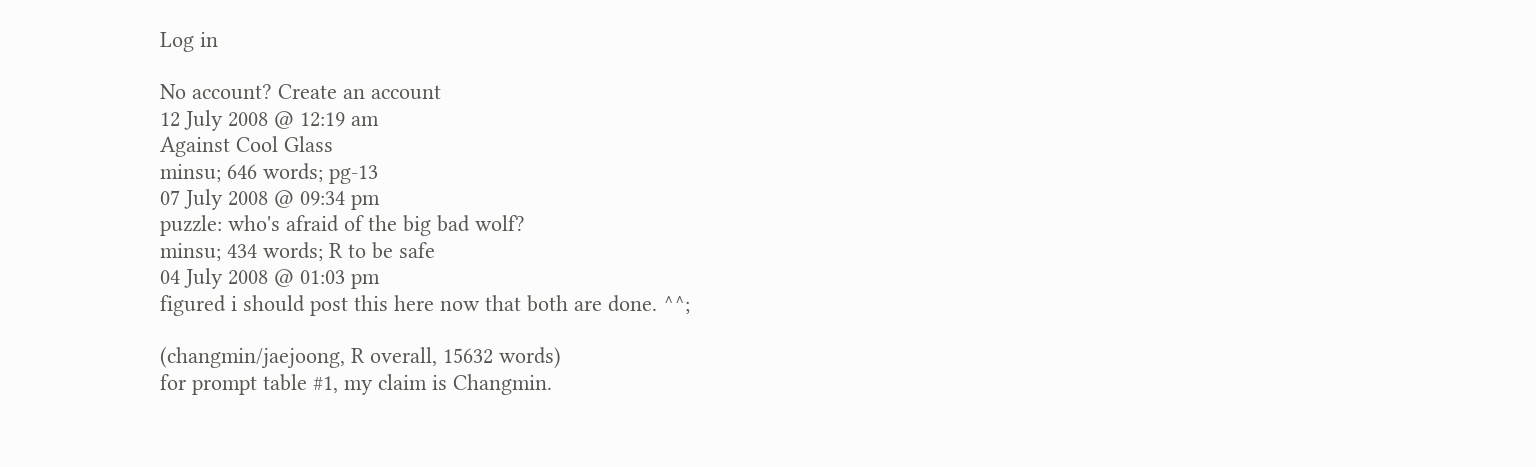Log in

No account? Create an account
12 July 2008 @ 12:19 am
Against Cool Glass
minsu; 646 words; pg-13
07 July 2008 @ 09:34 pm
puzzle: who's afraid of the big bad wolf?
minsu; 434 words; R to be safe
04 July 2008 @ 01:03 pm
figured i should post this here now that both are done. ^^;

(changmin/jaejoong, R overall, 15632 words)
for prompt table #1, my claim is Changmin.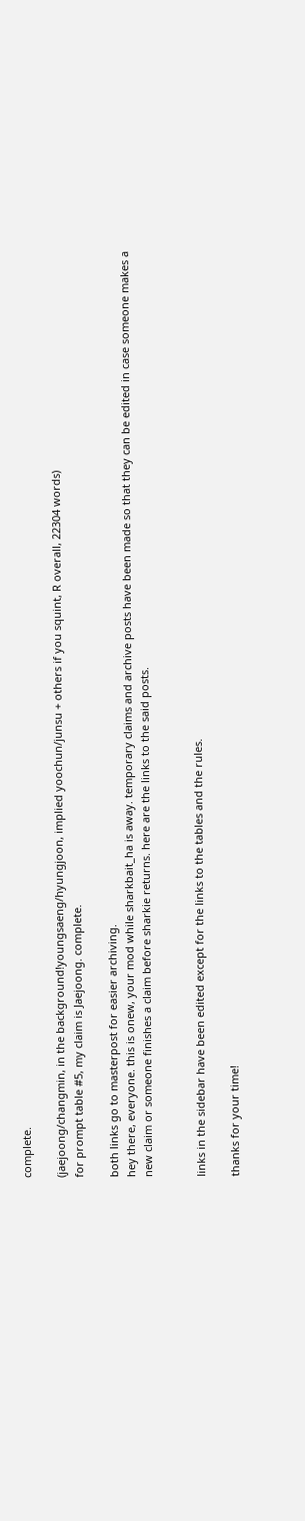complete.

(jaejoong/changmin, in the background!youngsaeng/hyungjoon, implied yoochun/junsu + others if you squint, R overall, 22304 words)
for prompt table #5, my claim is Jaejoong. complete.

both links go to masterpost for easier archiving.
hey there, everyone. this is onew, your mod while sharkbait_ha is away. temporary claims and archive posts have been made so that they can be edited in case someone makes a new claim or someone finishes a claim before sharkie returns. here are the links to the said posts.


links in the sidebar have been edited except for the links to the tables and the rules.

thanks for your time!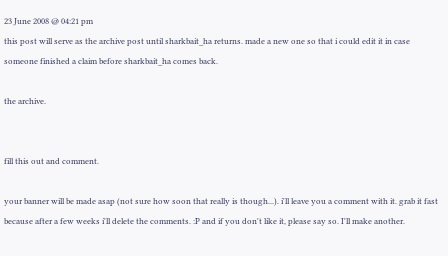23 June 2008 @ 04:21 pm
this post will serve as the archive post until sharkbait_ha returns. made a new one so that i could edit it in case someone finished a claim before sharkbait_ha comes back.

the archive.


fill this out and comment.

your banner will be made asap (not sure how soon that really is though...). i'll leave you a comment with it. grab it fast because after a few weeks i'll delete the comments. :P and if you don't like it, please say so. I'll make another.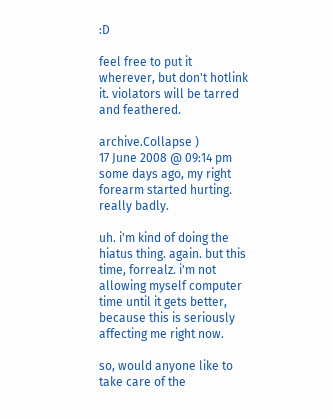:D

feel free to put it wherever, but don't hotlink it. violators will be tarred and feathered.

archive.Collapse )
17 June 2008 @ 09:14 pm
some days ago, my right forearm started hurting. really badly.

uh. i'm kind of doing the hiatus thing. again. but this time, forrealz. i'm not allowing myself computer time until it gets better, because this is seriously affecting me right now.

so, would anyone like to take care of the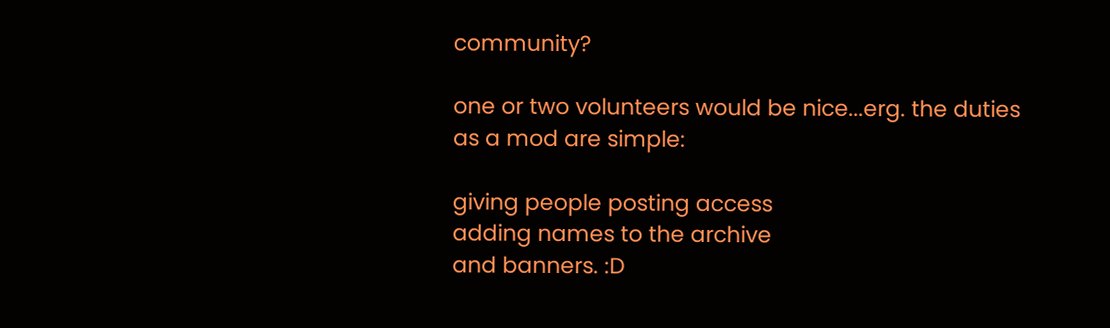community?

one or two volunteers would be nice...erg. the duties as a mod are simple:

giving people posting access
adding names to the archive
and banners. :D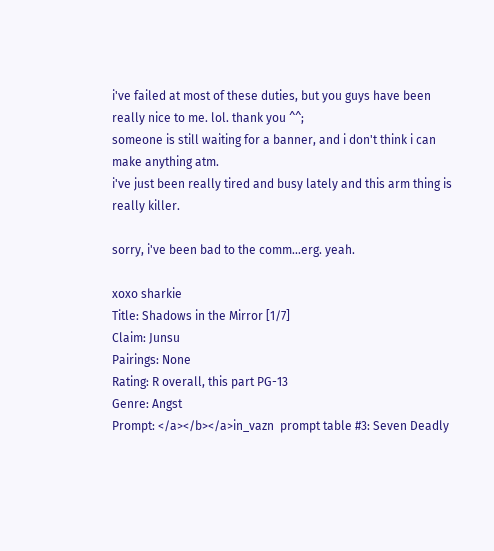i've failed at most of these duties, but you guys have been really nice to me. lol. thank you ^^;
someone is still waiting for a banner, and i don't think i can make anything atm.
i've just been really tired and busy lately and this arm thing is really killer.

sorry, i've been bad to the comm...erg. yeah.

xoxo sharkie
Title: Shadows in the Mirror [1/7]
Claim: Junsu
Pairings: None
Rating: R overall, this part PG-13
Genre: Angst
Prompt: </a></b></a>in_vazn  prompt table #3: Seven Deadly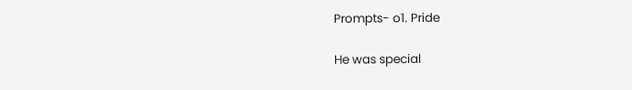Prompts- o1. Pride

He was special